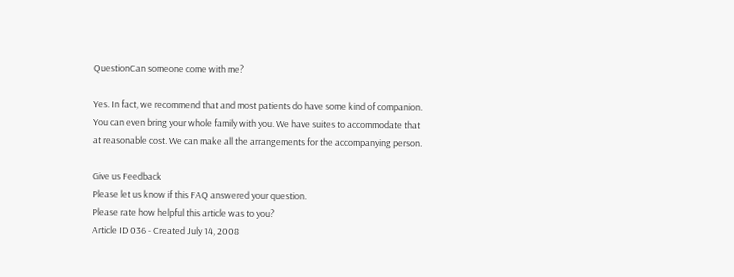QuestionCan someone come with me?

Yes. In fact, we recommend that and most patients do have some kind of companion. You can even bring your whole family with you. We have suites to accommodate that at reasonable cost. We can make all the arrangements for the accompanying person.

Give us Feedback
Please let us know if this FAQ answered your question.
Please rate how helpful this article was to you?
Article ID 036 - Created July 14, 2008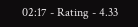02:17 - Rating - 4.33